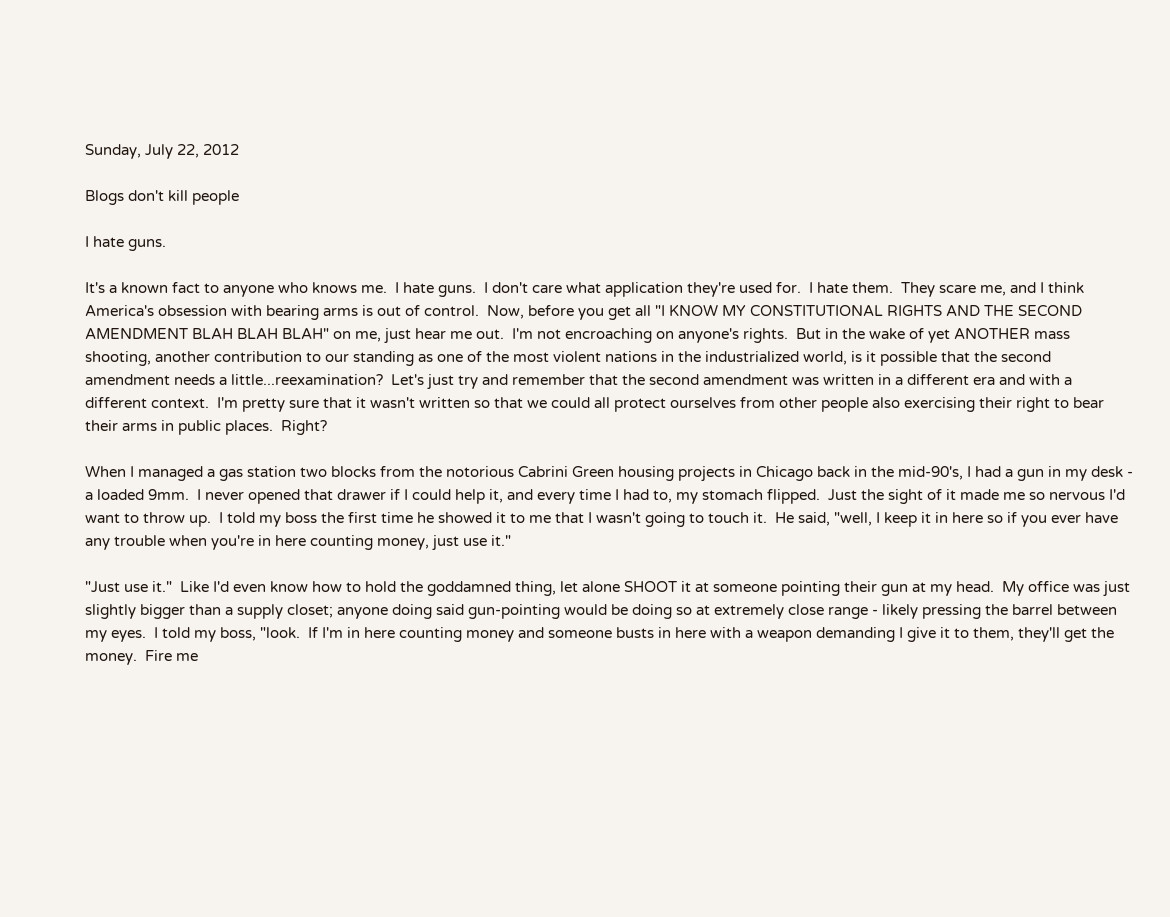Sunday, July 22, 2012

Blogs don't kill people

I hate guns.

It's a known fact to anyone who knows me.  I hate guns.  I don't care what application they're used for.  I hate them.  They scare me, and I think America's obsession with bearing arms is out of control.  Now, before you get all "I KNOW MY CONSTITUTIONAL RIGHTS AND THE SECOND AMENDMENT BLAH BLAH BLAH" on me, just hear me out.  I'm not encroaching on anyone's rights.  But in the wake of yet ANOTHER mass shooting, another contribution to our standing as one of the most violent nations in the industrialized world, is it possible that the second amendment needs a little...reexamination?  Let's just try and remember that the second amendment was written in a different era and with a different context.  I'm pretty sure that it wasn't written so that we could all protect ourselves from other people also exercising their right to bear their arms in public places.  Right?

When I managed a gas station two blocks from the notorious Cabrini Green housing projects in Chicago back in the mid-90's, I had a gun in my desk - a loaded 9mm.  I never opened that drawer if I could help it, and every time I had to, my stomach flipped.  Just the sight of it made me so nervous I'd want to throw up.  I told my boss the first time he showed it to me that I wasn't going to touch it.  He said, "well, I keep it in here so if you ever have any trouble when you're in here counting money, just use it."

"Just use it."  Like I'd even know how to hold the goddamned thing, let alone SHOOT it at someone pointing their gun at my head.  My office was just slightly bigger than a supply closet; anyone doing said gun-pointing would be doing so at extremely close range - likely pressing the barrel between my eyes.  I told my boss, "look.  If I'm in here counting money and someone busts in here with a weapon demanding I give it to them, they'll get the money.  Fire me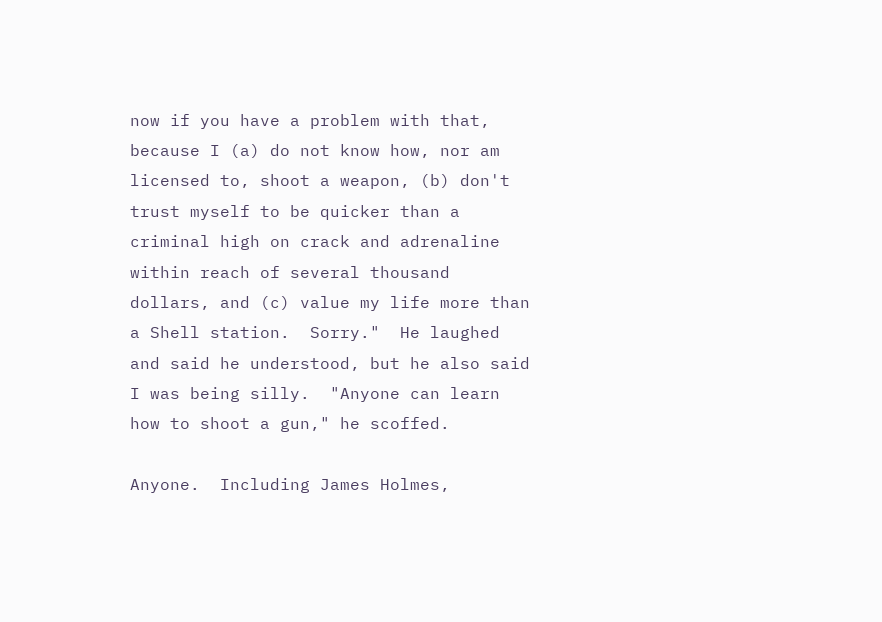now if you have a problem with that, because I (a) do not know how, nor am licensed to, shoot a weapon, (b) don't trust myself to be quicker than a criminal high on crack and adrenaline within reach of several thousand dollars, and (c) value my life more than a Shell station.  Sorry."  He laughed and said he understood, but he also said I was being silly.  "Anyone can learn how to shoot a gun," he scoffed.

Anyone.  Including James Holmes,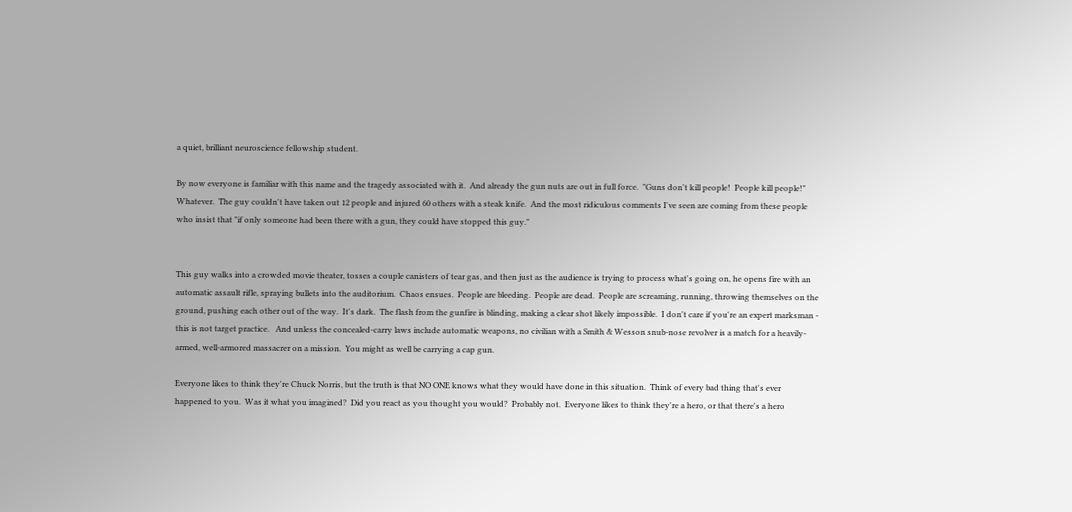a quiet, brilliant neuroscience fellowship student.

By now everyone is familiar with this name and the tragedy associated with it.  And already the gun nuts are out in full force.  "Guns don't kill people!  People kill people!"  Whatever.  The guy couldn't have taken out 12 people and injured 60 others with a steak knife.  And the most ridiculous comments I've seen are coming from these people who insist that "if only someone had been there with a gun, they could have stopped this guy."


This guy walks into a crowded movie theater, tosses a couple canisters of tear gas, and then just as the audience is trying to process what's going on, he opens fire with an automatic assault rifle, spraying bullets into the auditorium.  Chaos ensues.  People are bleeding.  People are dead.  People are screaming, running, throwing themselves on the ground, pushing each other out of the way.  It's dark.  The flash from the gunfire is blinding, making a clear shot likely impossible.  I don't care if you're an expert marksman - this is not target practice.   And unless the concealed-carry laws include automatic weapons, no civilian with a Smith & Wesson snub-nose revolver is a match for a heavily-armed, well-armored massacrer on a mission.  You might as well be carrying a cap gun.

Everyone likes to think they're Chuck Norris, but the truth is that NO ONE knows what they would have done in this situation.  Think of every bad thing that's ever happened to you.  Was it what you imagined?  Did you react as you thought you would?  Probably not.  Everyone likes to think they're a hero, or that there's a hero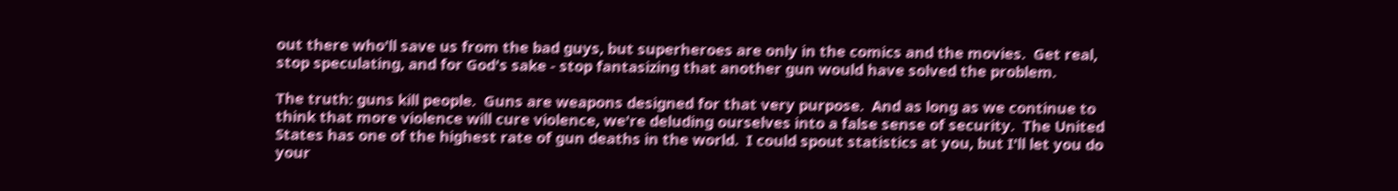out there who'll save us from the bad guys, but superheroes are only in the comics and the movies.  Get real, stop speculating, and for God's sake - stop fantasizing that another gun would have solved the problem.

The truth: guns kill people.  Guns are weapons designed for that very purpose.  And as long as we continue to think that more violence will cure violence, we're deluding ourselves into a false sense of security.  The United States has one of the highest rate of gun deaths in the world.  I could spout statistics at you, but I'll let you do your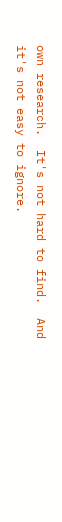own research.  It's not hard to find.  And it's not easy to ignore.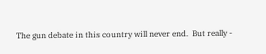The gun debate in this country will never end.  But really -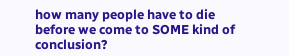how many people have to die before we come to SOME kind of conclusion?